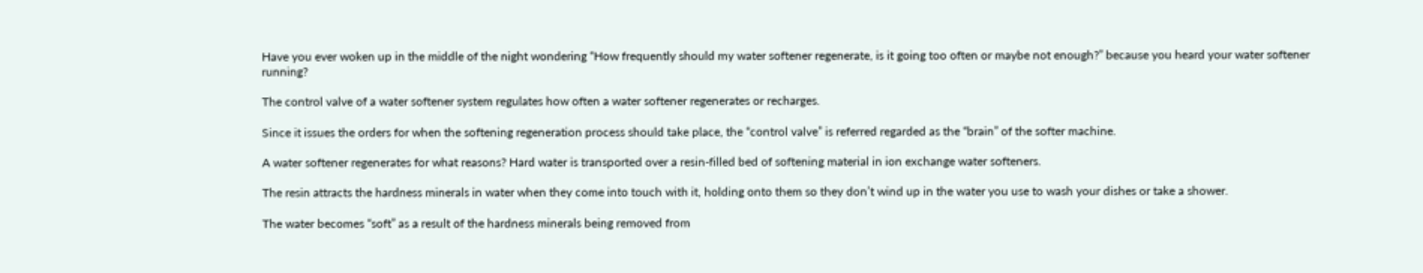Have you ever woken up in the middle of the night wondering “How frequently should my water softener regenerate, is it going too often or maybe not enough?” because you heard your water softener running?

The control valve of a water softener system regulates how often a water softener regenerates or recharges.

Since it issues the orders for when the softening regeneration process should take place, the “control valve” is referred regarded as the “brain” of the softer machine.

A water softener regenerates for what reasons? Hard water is transported over a resin-filled bed of softening material in ion exchange water softeners.

The resin attracts the hardness minerals in water when they come into touch with it, holding onto them so they don’t wind up in the water you use to wash your dishes or take a shower.

The water becomes “soft” as a result of the hardness minerals being removed from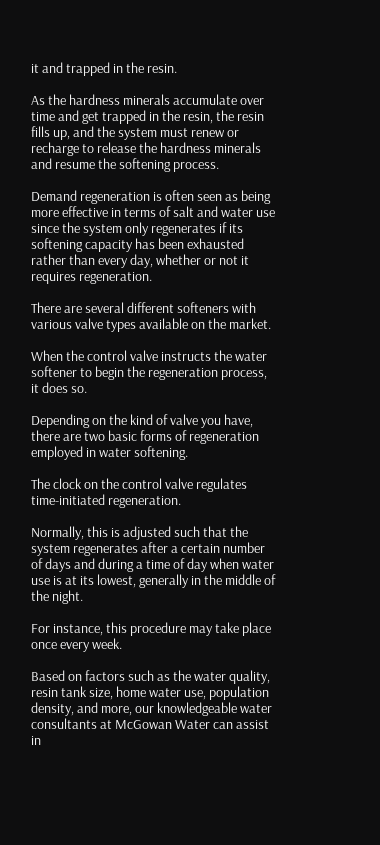it and trapped in the resin.

As the hardness minerals accumulate over time and get trapped in the resin, the resin fills up, and the system must renew or recharge to release the hardness minerals and resume the softening process.

Demand regeneration is often seen as being more effective in terms of salt and water use since the system only regenerates if its softening capacity has been exhausted rather than every day, whether or not it requires regeneration.

There are several different softeners with various valve types available on the market.

When the control valve instructs the water softener to begin the regeneration process, it does so.

Depending on the kind of valve you have, there are two basic forms of regeneration employed in water softening.

The clock on the control valve regulates time-initiated regeneration.

Normally, this is adjusted such that the system regenerates after a certain number of days and during a time of day when water use is at its lowest, generally in the middle of the night.

For instance, this procedure may take place once every week.

Based on factors such as the water quality, resin tank size, home water use, population density, and more, our knowledgeable water consultants at McGowan Water can assist in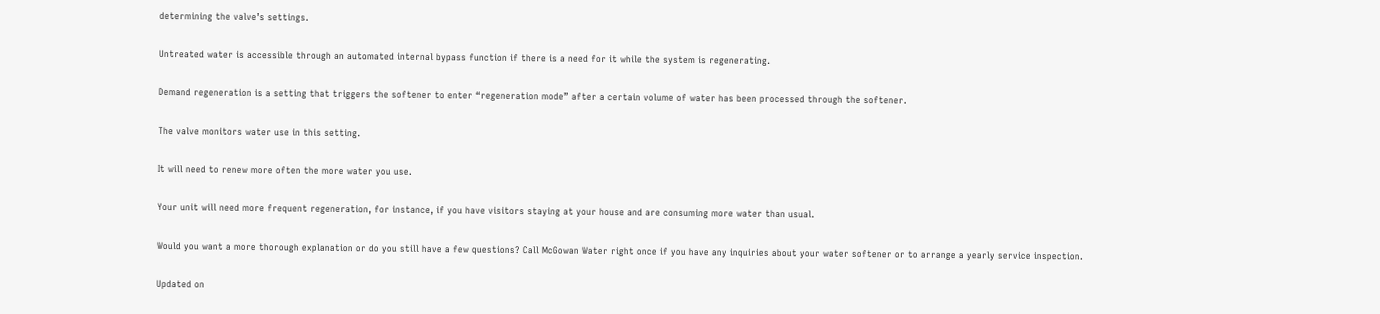determining the valve’s settings.

Untreated water is accessible through an automated internal bypass function if there is a need for it while the system is regenerating.

Demand regeneration is a setting that triggers the softener to enter “regeneration mode” after a certain volume of water has been processed through the softener.

The valve monitors water use in this setting.

It will need to renew more often the more water you use.

Your unit will need more frequent regeneration, for instance, if you have visitors staying at your house and are consuming more water than usual.

Would you want a more thorough explanation or do you still have a few questions? Call McGowan Water right once if you have any inquiries about your water softener or to arrange a yearly service inspection.

Updated on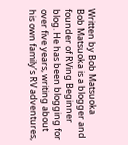Written by Bob Matsuoka
Bob Matsuoka is a blogger and founder of RVing Beginner blog. He has been blogging for over five years, writing about his own family’s RV adventures,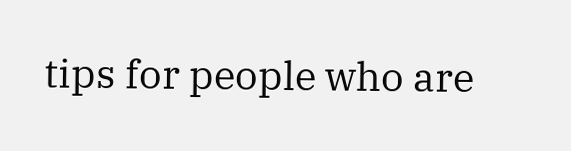tips for people who are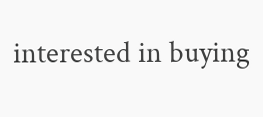interested in buying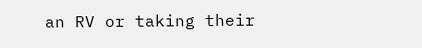an RV or taking their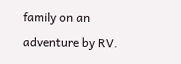family on an adventure by RV.